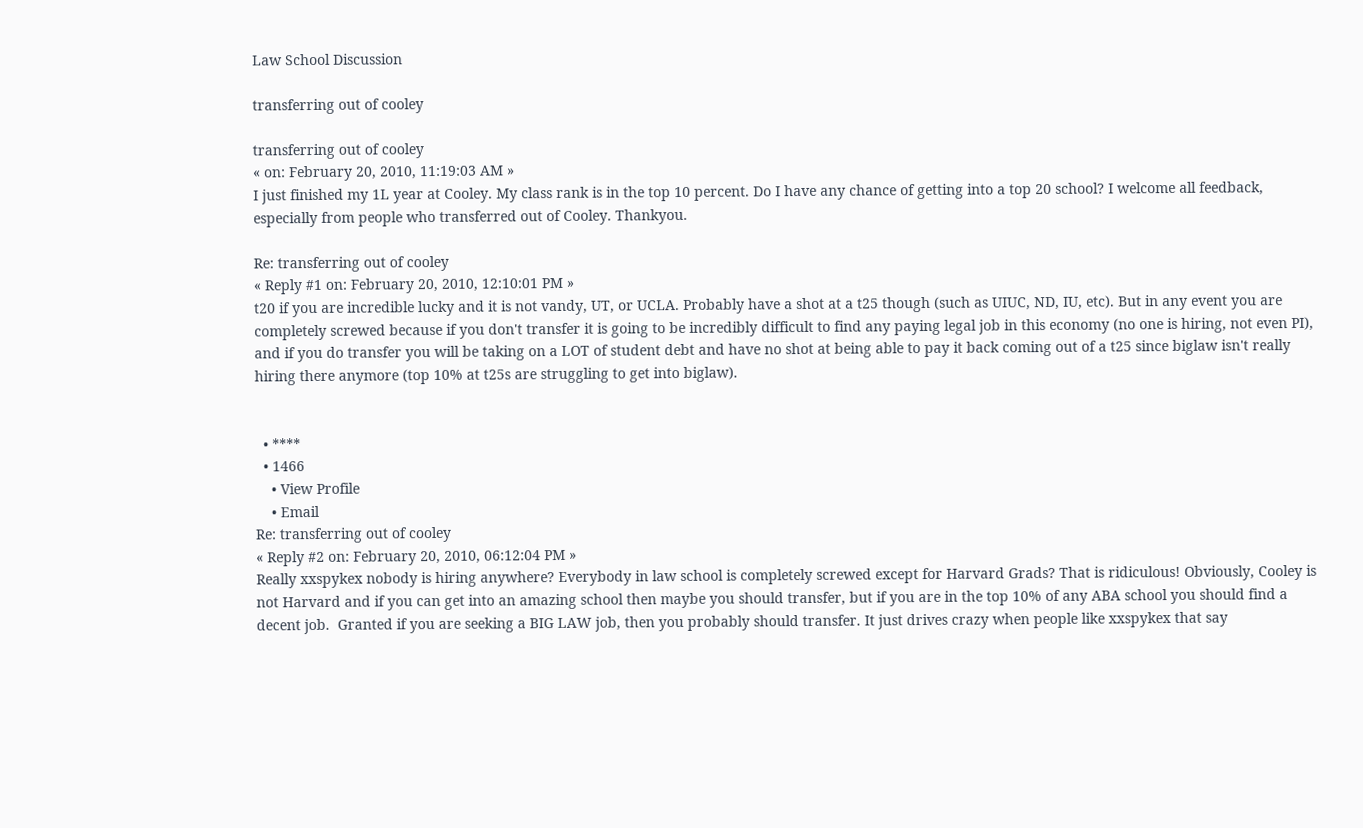Law School Discussion

transferring out of cooley

transferring out of cooley
« on: February 20, 2010, 11:19:03 AM »
I just finished my 1L year at Cooley. My class rank is in the top 10 percent. Do I have any chance of getting into a top 20 school? I welcome all feedback, especially from people who transferred out of Cooley. Thankyou.

Re: transferring out of cooley
« Reply #1 on: February 20, 2010, 12:10:01 PM »
t20 if you are incredible lucky and it is not vandy, UT, or UCLA. Probably have a shot at a t25 though (such as UIUC, ND, IU, etc). But in any event you are completely screwed because if you don't transfer it is going to be incredibly difficult to find any paying legal job in this economy (no one is hiring, not even PI), and if you do transfer you will be taking on a LOT of student debt and have no shot at being able to pay it back coming out of a t25 since biglaw isn't really hiring there anymore (top 10% at t25s are struggling to get into biglaw).


  • ****
  • 1466
    • View Profile
    • Email
Re: transferring out of cooley
« Reply #2 on: February 20, 2010, 06:12:04 PM »
Really xxspykex nobody is hiring anywhere? Everybody in law school is completely screwed except for Harvard Grads? That is ridiculous! Obviously, Cooley is not Harvard and if you can get into an amazing school then maybe you should transfer, but if you are in the top 10% of any ABA school you should find a decent job.  Granted if you are seeking a BIG LAW job, then you probably should transfer. It just drives crazy when people like xxspykex that say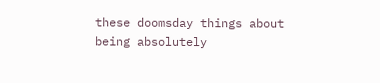these doomsday things about being absolutely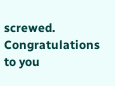screwed. Congratulations to you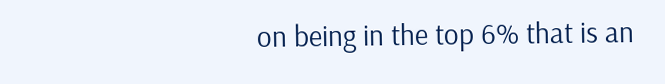on being in the top 6% that is an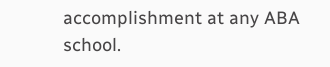accomplishment at any ABA school.